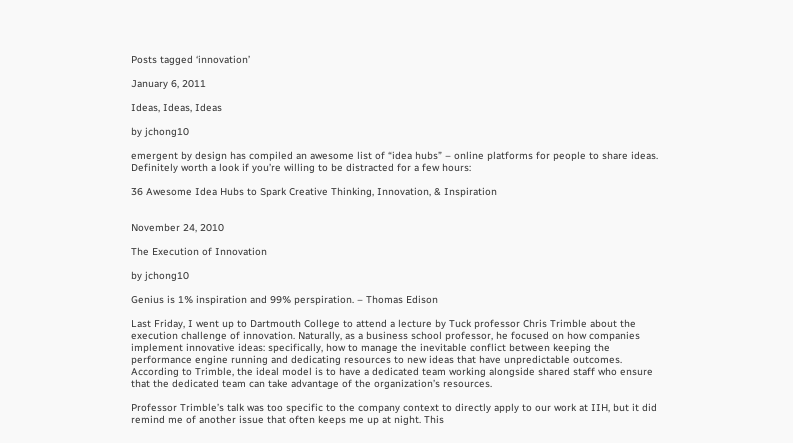Posts tagged ‘innovation’

January 6, 2011

Ideas, Ideas, Ideas

by jchong10

emergent by design has compiled an awesome list of “idea hubs” – online platforms for people to share ideas. Definitely worth a look if you’re willing to be distracted for a few hours:

36 Awesome Idea Hubs to Spark Creative Thinking, Innovation, & Inspiration


November 24, 2010

The Execution of Innovation

by jchong10

Genius is 1% inspiration and 99% perspiration. – Thomas Edison

Last Friday, I went up to Dartmouth College to attend a lecture by Tuck professor Chris Trimble about the execution challenge of innovation. Naturally, as a business school professor, he focused on how companies implement innovative ideas: specifically, how to manage the inevitable conflict between keeping the performance engine running and dedicating resources to new ideas that have unpredictable outcomes. According to Trimble, the ideal model is to have a dedicated team working alongside shared staff who ensure that the dedicated team can take advantage of the organization’s resources.

Professor Trimble’s talk was too specific to the company context to directly apply to our work at IIH, but it did remind me of another issue that often keeps me up at night. This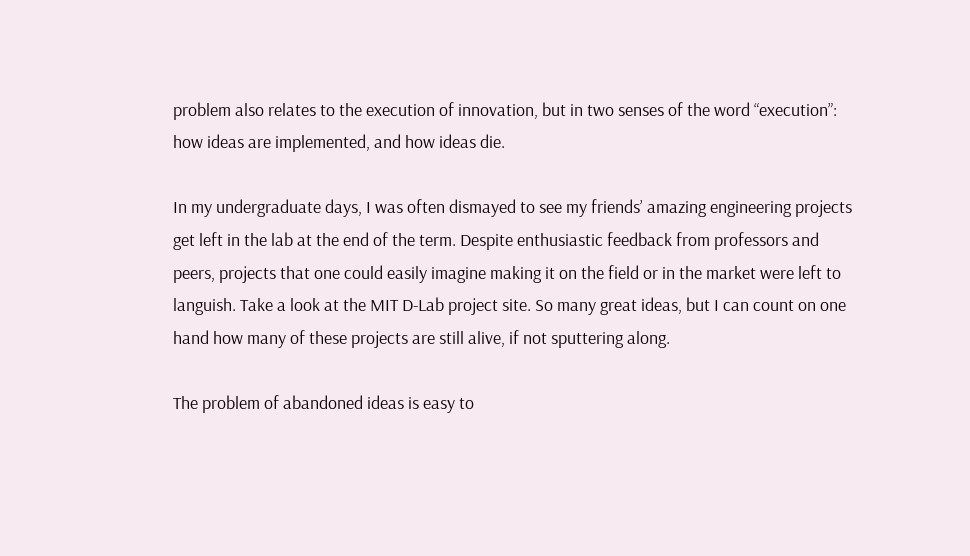problem also relates to the execution of innovation, but in two senses of the word “execution”: how ideas are implemented, and how ideas die.

In my undergraduate days, I was often dismayed to see my friends’ amazing engineering projects get left in the lab at the end of the term. Despite enthusiastic feedback from professors and peers, projects that one could easily imagine making it on the field or in the market were left to languish. Take a look at the MIT D-Lab project site. So many great ideas, but I can count on one hand how many of these projects are still alive, if not sputtering along.

The problem of abandoned ideas is easy to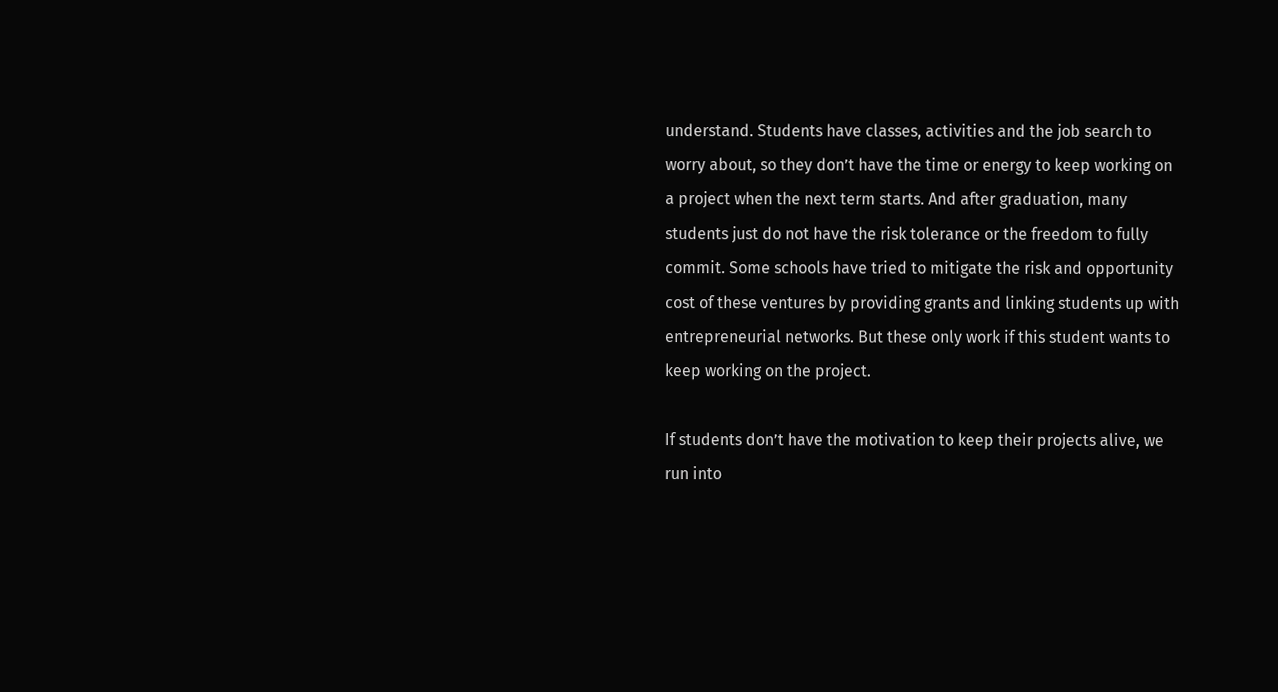understand. Students have classes, activities and the job search to worry about, so they don’t have the time or energy to keep working on a project when the next term starts. And after graduation, many students just do not have the risk tolerance or the freedom to fully commit. Some schools have tried to mitigate the risk and opportunity cost of these ventures by providing grants and linking students up with entrepreneurial networks. But these only work if this student wants to keep working on the project.

If students don’t have the motivation to keep their projects alive, we run into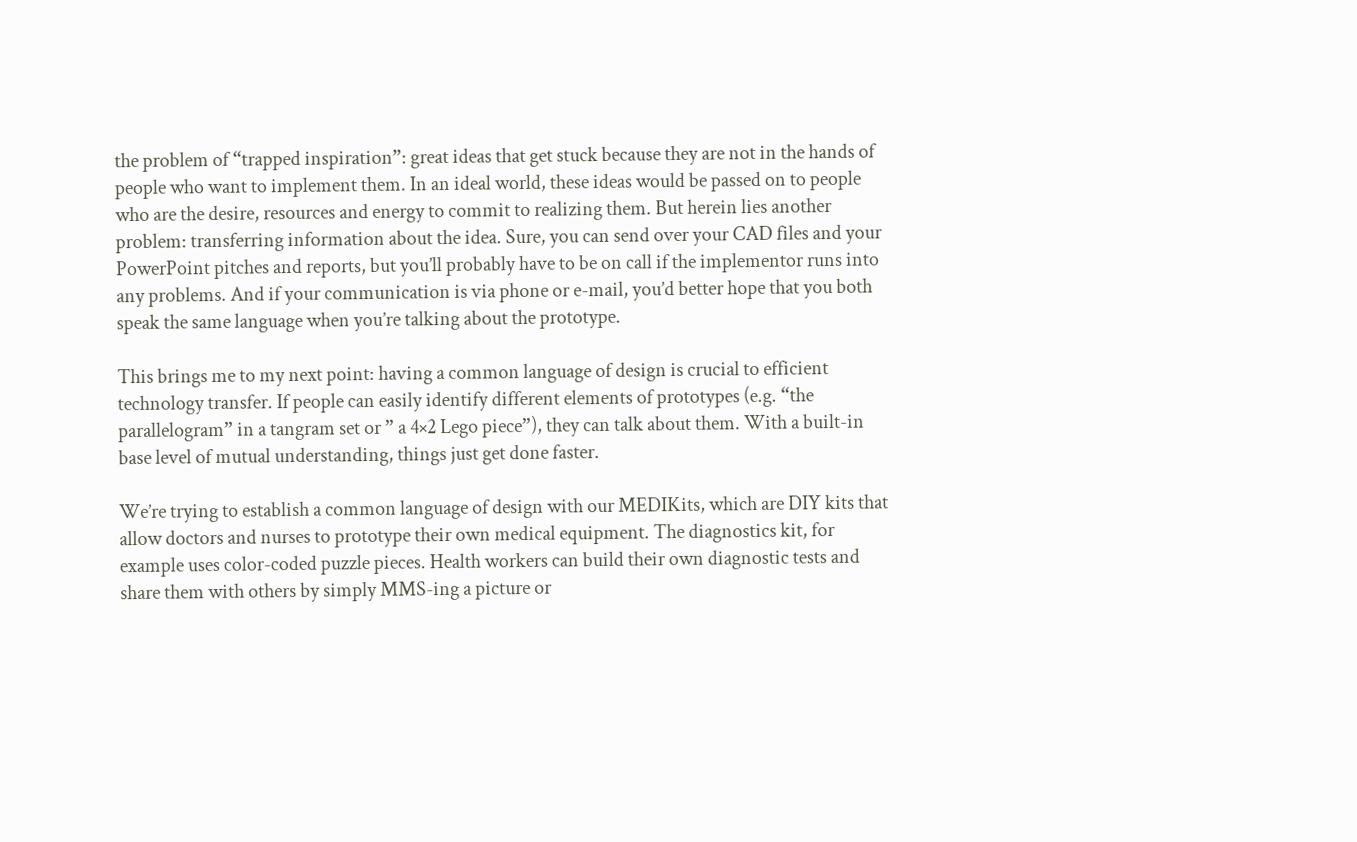the problem of “trapped inspiration”: great ideas that get stuck because they are not in the hands of people who want to implement them. In an ideal world, these ideas would be passed on to people who are the desire, resources and energy to commit to realizing them. But herein lies another problem: transferring information about the idea. Sure, you can send over your CAD files and your PowerPoint pitches and reports, but you’ll probably have to be on call if the implementor runs into any problems. And if your communication is via phone or e-mail, you’d better hope that you both speak the same language when you’re talking about the prototype.

This brings me to my next point: having a common language of design is crucial to efficient technology transfer. If people can easily identify different elements of prototypes (e.g. “the parallelogram” in a tangram set or ” a 4×2 Lego piece”), they can talk about them. With a built-in base level of mutual understanding, things just get done faster.

We’re trying to establish a common language of design with our MEDIKits, which are DIY kits that allow doctors and nurses to prototype their own medical equipment. The diagnostics kit, for example uses color-coded puzzle pieces. Health workers can build their own diagnostic tests and share them with others by simply MMS-ing a picture or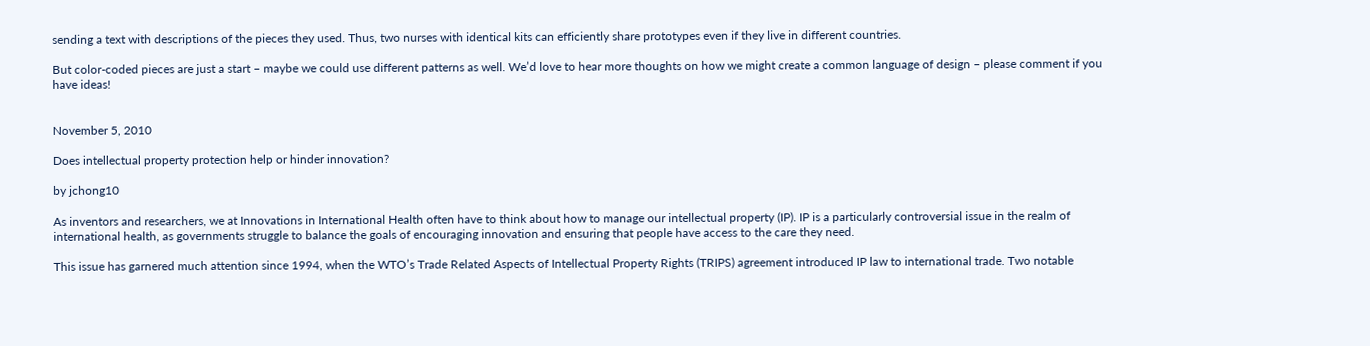sending a text with descriptions of the pieces they used. Thus, two nurses with identical kits can efficiently share prototypes even if they live in different countries.

But color-coded pieces are just a start – maybe we could use different patterns as well. We’d love to hear more thoughts on how we might create a common language of design – please comment if you have ideas!


November 5, 2010

Does intellectual property protection help or hinder innovation?

by jchong10

As inventors and researchers, we at Innovations in International Health often have to think about how to manage our intellectual property (IP). IP is a particularly controversial issue in the realm of international health, as governments struggle to balance the goals of encouraging innovation and ensuring that people have access to the care they need.

This issue has garnered much attention since 1994, when the WTO’s Trade Related Aspects of Intellectual Property Rights (TRIPS) agreement introduced IP law to international trade. Two notable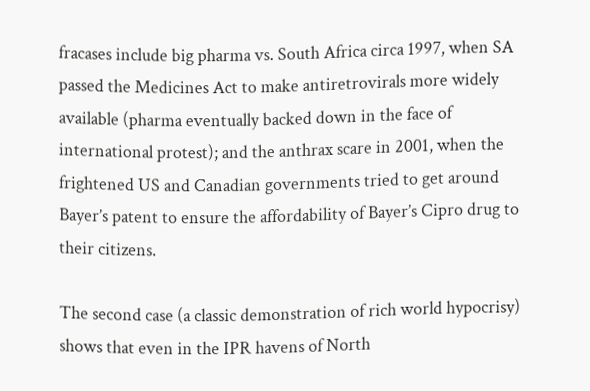fracases include big pharma vs. South Africa circa 1997, when SA passed the Medicines Act to make antiretrovirals more widely available (pharma eventually backed down in the face of international protest); and the anthrax scare in 2001, when the frightened US and Canadian governments tried to get around Bayer’s patent to ensure the affordability of Bayer’s Cipro drug to their citizens.

The second case (a classic demonstration of rich world hypocrisy) shows that even in the IPR havens of North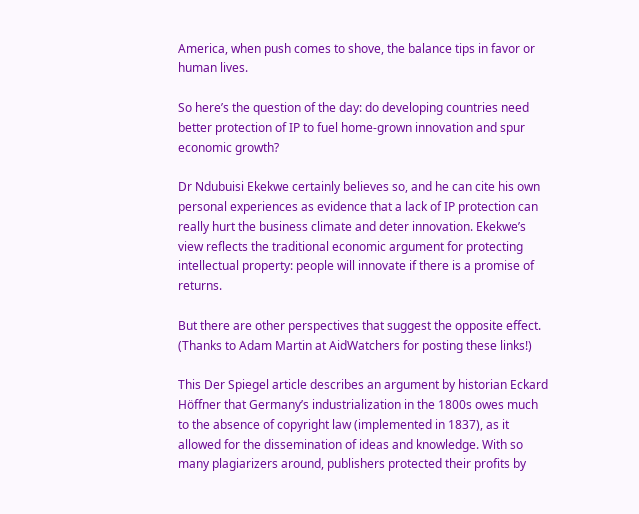America, when push comes to shove, the balance tips in favor or human lives.

So here’s the question of the day: do developing countries need better protection of IP to fuel home-grown innovation and spur economic growth?

Dr Ndubuisi Ekekwe certainly believes so, and he can cite his own personal experiences as evidence that a lack of IP protection can really hurt the business climate and deter innovation. Ekekwe’s view reflects the traditional economic argument for protecting intellectual property: people will innovate if there is a promise of returns.

But there are other perspectives that suggest the opposite effect. (Thanks to Adam Martin at AidWatchers for posting these links!)

This Der Spiegel article describes an argument by historian Eckard Höffner that Germany’s industrialization in the 1800s owes much to the absence of copyright law (implemented in 1837), as it allowed for the dissemination of ideas and knowledge. With so many plagiarizers around, publishers protected their profits by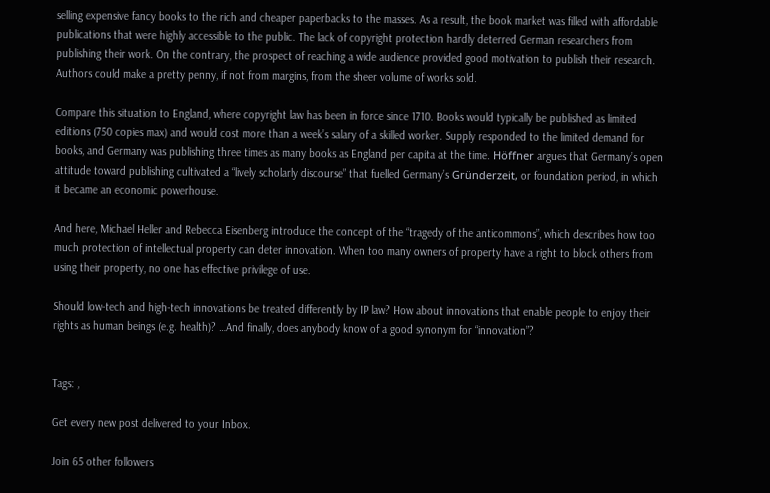selling expensive fancy books to the rich and cheaper paperbacks to the masses. As a result, the book market was filled with affordable publications that were highly accessible to the public. The lack of copyright protection hardly deterred German researchers from publishing their work. On the contrary, the prospect of reaching a wide audience provided good motivation to publish their research. Authors could make a pretty penny, if not from margins, from the sheer volume of works sold.

Compare this situation to England, where copyright law has been in force since 1710. Books would typically be published as limited editions (750 copies max) and would cost more than a week’s salary of a skilled worker. Supply responded to the limited demand for books, and Germany was publishing three times as many books as England per capita at the time. Höffner argues that Germany’s open attitude toward publishing cultivated a “lively scholarly discourse” that fuelled Germany’s Gründerzeit, or foundation period, in which it became an economic powerhouse.

And here, Michael Heller and Rebecca Eisenberg introduce the concept of the “tragedy of the anticommons”, which describes how too much protection of intellectual property can deter innovation. When too many owners of property have a right to block others from using their property, no one has effective privilege of use.

Should low-tech and high-tech innovations be treated differently by IP law? How about innovations that enable people to enjoy their rights as human beings (e.g. health)? …And finally, does anybody know of a good synonym for “innovation”?


Tags: ,

Get every new post delivered to your Inbox.

Join 65 other followers